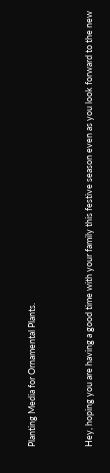Planting Media for Ornamental Plants.


Hey, hoping you are having a good time with your family this festive season even as you look forward to the new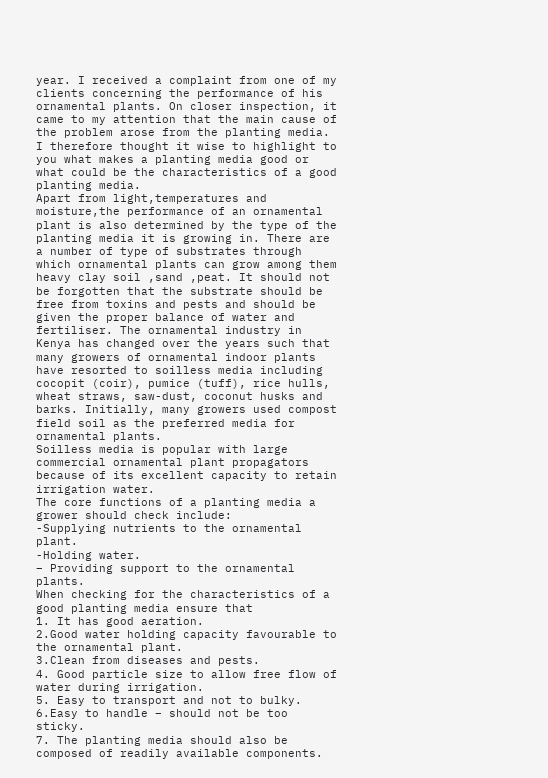year. I received a complaint from one of my clients concerning the performance of his ornamental plants. On closer inspection, it came to my attention that the main cause of the problem arose from the planting media.
I therefore thought it wise to highlight to you what makes a planting media good or what could be the characteristics of a good planting media.
Apart from light,temperatures and moisture,the performance of an ornamental plant is also determined by the type of the planting media it is growing in. There are a number of type of substrates through which ornamental plants can grow among them heavy clay soil ,sand ,peat. It should not be forgotten that the substrate should be free from toxins and pests and should be given the proper balance of water and fertiliser. The ornamental industry in Kenya has changed over the years such that many growers of ornamental indoor plants have resorted to soilless media including cocopit (coir), pumice (tuff), rice hulls, wheat straws, saw-dust, coconut husks and barks. Initially, many growers used compost field soil as the preferred media for ornamental plants.
Soilless media is popular with large commercial ornamental plant propagators because of its excellent capacity to retain irrigation water.
The core functions of a planting media a grower should check include:
-Supplying nutrients to the ornamental plant.
-Holding water.
– Providing support to the ornamental plants.
When checking for the characteristics of a good planting media ensure that
1. It has good aeration.
2.Good water holding capacity favourable to the ornamental plant.
3.Clean from diseases and pests.
4. Good particle size to allow free flow of water during irrigation.
5. Easy to transport and not to bulky.
6.Easy to handle – should not be too sticky.
7. The planting media should also be composed of readily available components.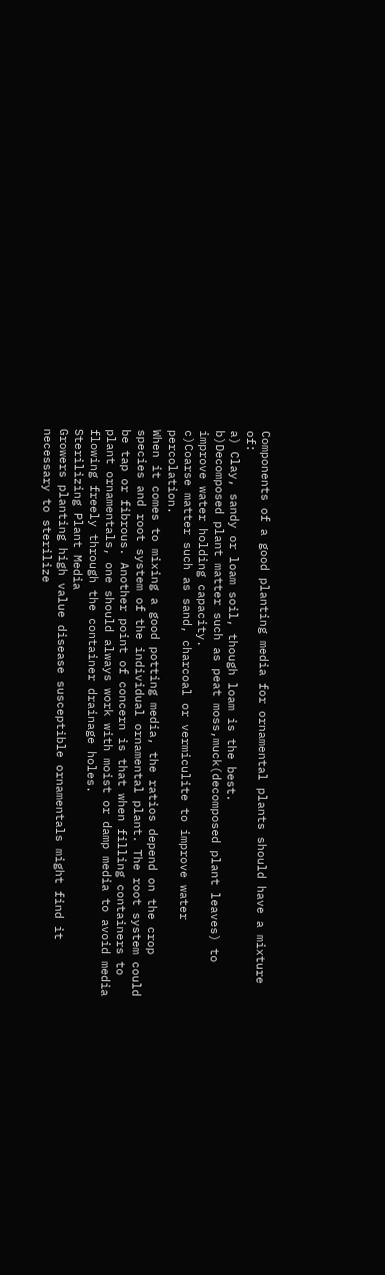Components of a good planting media for ornamental plants should have a mixture of:
a) Clay, sandy or loam soil, though loam is the best.
b)Decomposed plant matter such as peat moss,muck(decomposed plant leaves) to improve water holding capacity.
c)Coarse matter such as sand, charcoal or vermiculite to improve water percolation.
When it comes to mixing a good potting media, the ratios depend on the crop species and root system of the individual ornamental plant. The root system could be tap or fibrous. Another point of concern is that when filling containers to plant ornamentals, one should always work with moist or damp media to avoid media flowing freely through the container drainage holes.
Sterilizing Plant Media
Growers planting high value disease susceptible ornamentals might find it necessary to sterilize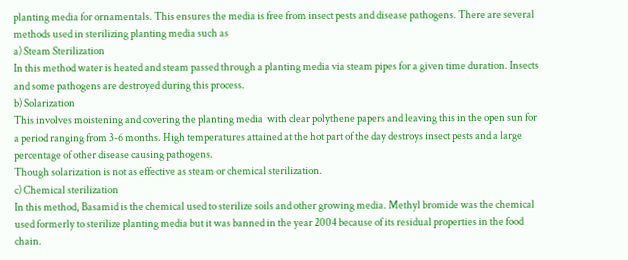planting media for ornamentals. This ensures the media is free from insect pests and disease pathogens. There are several methods used in sterilizing planting media such as
a) Steam Sterilization
In this method water is heated and steam passed through a planting media via steam pipes for a given time duration. Insects and some pathogens are destroyed during this process.
b) Solarization
This involves moistening and covering the planting media  with clear polythene papers and leaving this in the open sun for a period ranging from 3-6 months. High temperatures attained at the hot part of the day destroys insect pests and a large percentage of other disease causing pathogens.
Though solarization is not as effective as steam or chemical sterilization.
c) Chemical sterilization
In this method, Basamid is the chemical used to sterilize soils and other growing media. Methyl bromide was the chemical used formerly to sterilize planting media but it was banned in the year 2004 because of its residual properties in the food chain.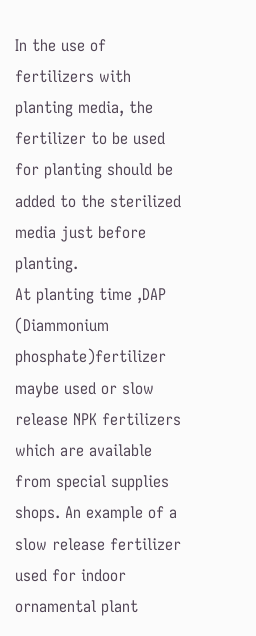In the use of fertilizers with planting media, the fertilizer to be used for planting should be added to the sterilized media just before planting.
At planting time ,DAP (Diammonium phosphate)fertilizer maybe used or slow release NPK fertilizers which are available from special supplies shops. An example of a slow release fertilizer used for indoor ornamental plant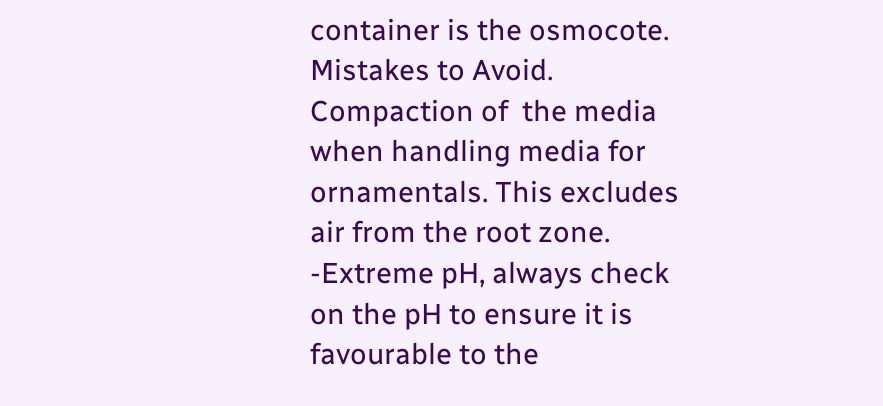container is the osmocote.
Mistakes to Avoid.
Compaction of  the media when handling media for ornamentals. This excludes air from the root zone.
-Extreme pH, always check on the pH to ensure it is favourable to the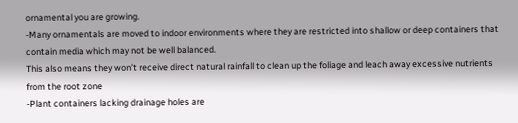ornamental you are growing.
-Many ornamentals are moved to indoor environments where they are restricted into shallow or deep containers that contain media which may not be well balanced.
This also means they won’t receive direct natural rainfall to clean up the foliage and leach away excessive nutrients from the root zone
-Plant containers lacking drainage holes are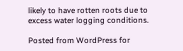likely to have rotten roots due to excess water logging conditions.

Posted from WordPress for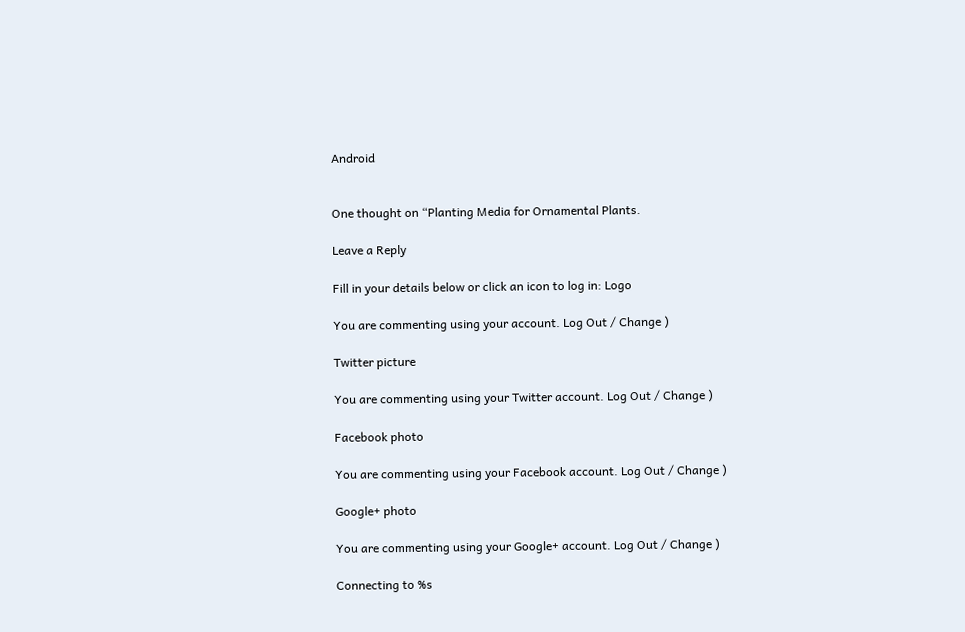Android


One thought on “Planting Media for Ornamental Plants.

Leave a Reply

Fill in your details below or click an icon to log in: Logo

You are commenting using your account. Log Out / Change )

Twitter picture

You are commenting using your Twitter account. Log Out / Change )

Facebook photo

You are commenting using your Facebook account. Log Out / Change )

Google+ photo

You are commenting using your Google+ account. Log Out / Change )

Connecting to %s